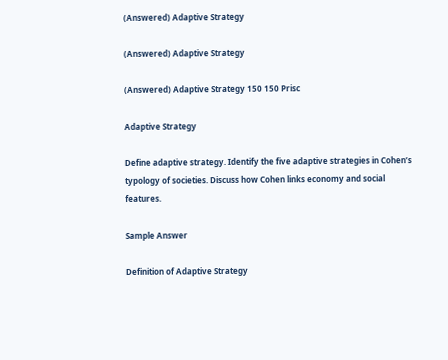(Answered) Adaptive Strategy

(Answered) Adaptive Strategy

(Answered) Adaptive Strategy 150 150 Prisc

Adaptive Strategy

Define adaptive strategy. Identify the five adaptive strategies in Cohen’s typology of societies. Discuss how Cohen links economy and social features.

Sample Answer

Definition of Adaptive Strategy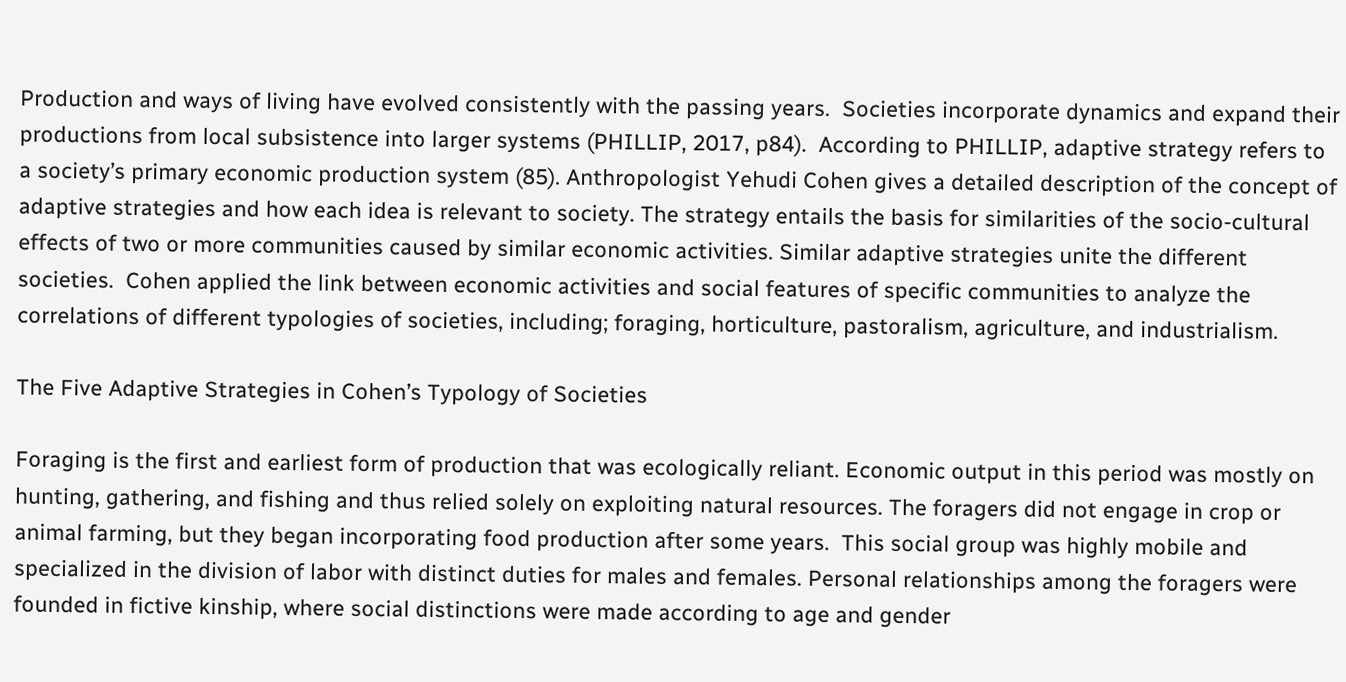Production and ways of living have evolved consistently with the passing years.  Societies incorporate dynamics and expand their productions from local subsistence into larger systems (PHILLIP, 2017, p84).  According to PHILLIP, adaptive strategy refers to a society’s primary economic production system (85). Anthropologist Yehudi Cohen gives a detailed description of the concept of adaptive strategies and how each idea is relevant to society. The strategy entails the basis for similarities of the socio-cultural effects of two or more communities caused by similar economic activities. Similar adaptive strategies unite the different societies.  Cohen applied the link between economic activities and social features of specific communities to analyze the correlations of different typologies of societies, including; foraging, horticulture, pastoralism, agriculture, and industrialism.

The Five Adaptive Strategies in Cohen’s Typology of Societies

Foraging is the first and earliest form of production that was ecologically reliant. Economic output in this period was mostly on hunting, gathering, and fishing and thus relied solely on exploiting natural resources. The foragers did not engage in crop or animal farming, but they began incorporating food production after some years.  This social group was highly mobile and specialized in the division of labor with distinct duties for males and females. Personal relationships among the foragers were founded in fictive kinship, where social distinctions were made according to age and gender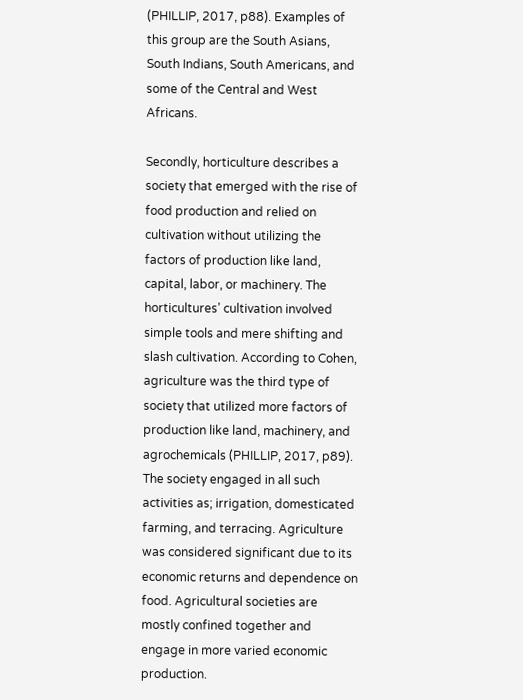(PHILLIP, 2017, p88). Examples of this group are the South Asians, South Indians, South Americans, and some of the Central and West Africans.

Secondly, horticulture describes a society that emerged with the rise of food production and relied on cultivation without utilizing the factors of production like land, capital, labor, or machinery. The horticultures’ cultivation involved simple tools and mere shifting and slash cultivation. According to Cohen, agriculture was the third type of society that utilized more factors of production like land, machinery, and agrochemicals (PHILLIP, 2017, p89). The society engaged in all such activities as; irrigation, domesticated farming, and terracing. Agriculture was considered significant due to its economic returns and dependence on food. Agricultural societies are mostly confined together and engage in more varied economic production.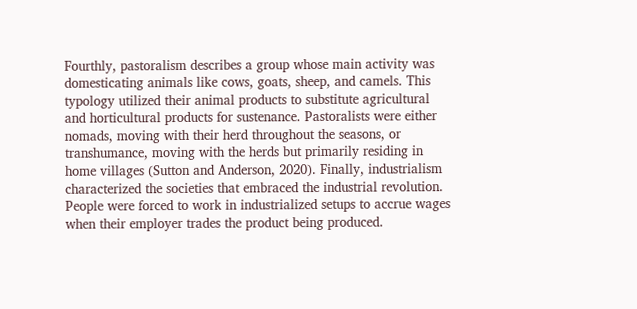Fourthly, pastoralism describes a group whose main activity was domesticating animals like cows, goats, sheep, and camels. This typology utilized their animal products to substitute agricultural and horticultural products for sustenance. Pastoralists were either nomads, moving with their herd throughout the seasons, or transhumance, moving with the herds but primarily residing in home villages (Sutton and Anderson, 2020). Finally, industrialism characterized the societies that embraced the industrial revolution. People were forced to work in industrialized setups to accrue wages when their employer trades the product being produced.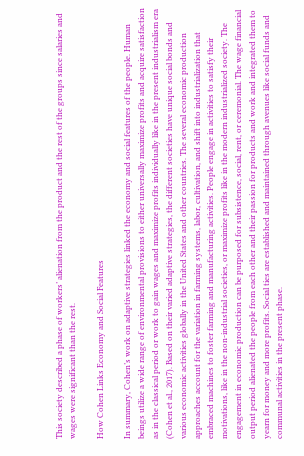This society described a phase of workers’ alienation from the product and the rest of the groups since salaries and wages were significant than the rest.

How Cohen Links Economy and Social Features

In summary, Cohen’s work on adaptive strategies linked the economy and social features of the people. Human beings utilize a wide range of environmental provisions to either universally maximize profits and acquire satisfaction as in the classical period or work to gain wages and maximize profits individually like in the present industrialism era (Cohen et al., 2017). Based on their varied adaptive strategies, the different societies have unique social bonds and various economic activities globally in the United States and other countries. The several economic production approaches account for the variation in farming systems, labor, cultivation, and shift into industrialization that embraced machines to foster farming and manufacturing activities. People engage in activities to satisfy their motivations, like in the non-industrial societies, or maximize profits like in the modern industrialized society. The engagement in economic production can be purposed for subsistence, social, rent, or ceremonial. The wage financial output period alienated the people from each other and their passion for products and work and integrated them to yearn for money and more profits. Social ties are established and maintained through avenues like social funds and communal activities in the present phase.